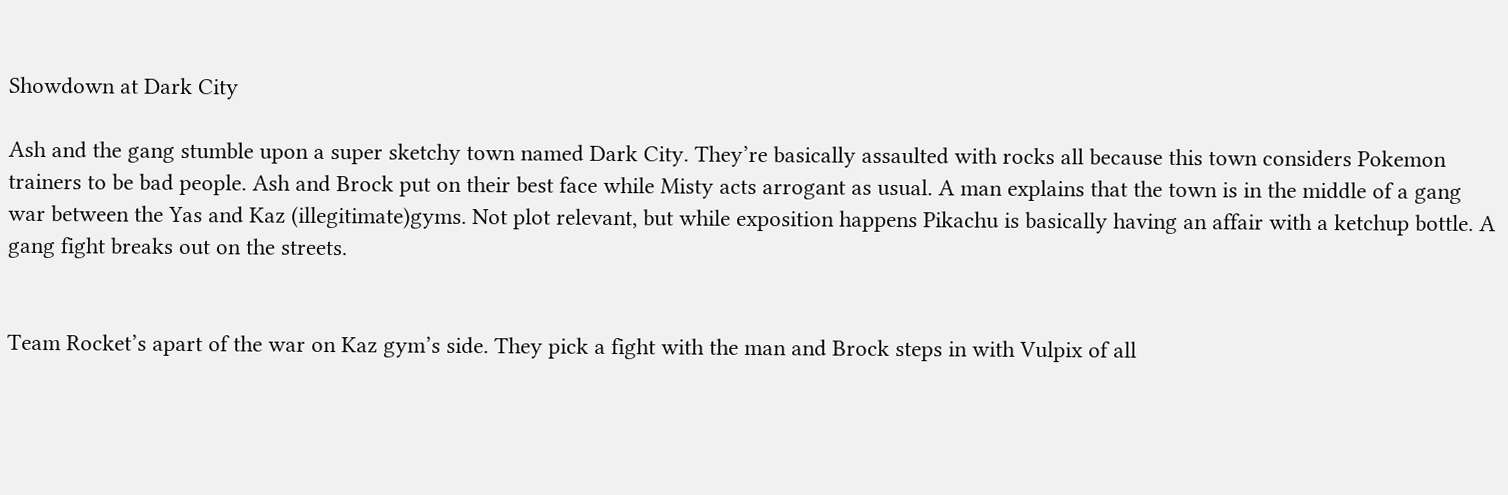Showdown at Dark City

Ash and the gang stumble upon a super sketchy town named Dark City. They’re basically assaulted with rocks all because this town considers Pokemon trainers to be bad people. Ash and Brock put on their best face while Misty acts arrogant as usual. A man explains that the town is in the middle of a gang war between the Yas and Kaz (illegitimate)gyms. Not plot relevant, but while exposition happens Pikachu is basically having an affair with a ketchup bottle. A gang fight breaks out on the streets.


Team Rocket’s apart of the war on Kaz gym’s side. They pick a fight with the man and Brock steps in with Vulpix of all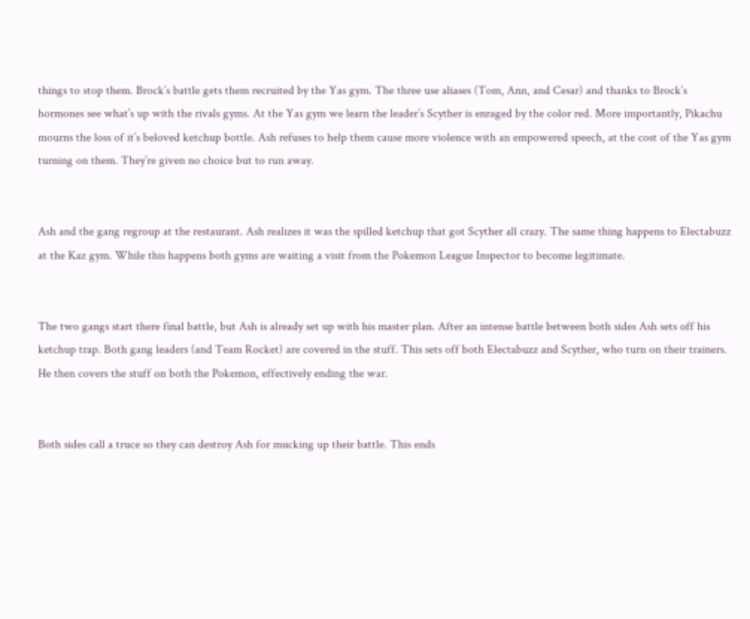things to stop them. Brock’s battle gets them recruited by the Yas gym. The three use aliases (Tom, Ann, and Cesar) and thanks to Brock’s hormones see what’s up with the rivals gyms. At the Yas gym we learn the leader’s Scyther is enraged by the color red. More importantly, Pikachu mourns the loss of it’s beloved ketchup bottle. Ash refuses to help them cause more violence with an empowered speech, at the cost of the Yas gym turning on them. They’re given no choice but to run away.


Ash and the gang regroup at the restaurant. Ash realizes it was the spilled ketchup that got Scyther all crazy. The same thing happens to Electabuzz at the Kaz gym. While this happens both gyms are waiting a visit from the Pokemon League Inspector to become legitimate.


The two gangs start there final battle, but Ash is already set up with his master plan. After an intense battle between both sides Ash sets off his ketchup trap. Both gang leaders (and Team Rocket) are covered in the stuff. This sets off both Electabuzz and Scyther, who turn on their trainers. He then covers the stuff on both the Pokemon, effectively ending the war.


Both sides call a truce so they can destroy Ash for mucking up their battle. This ends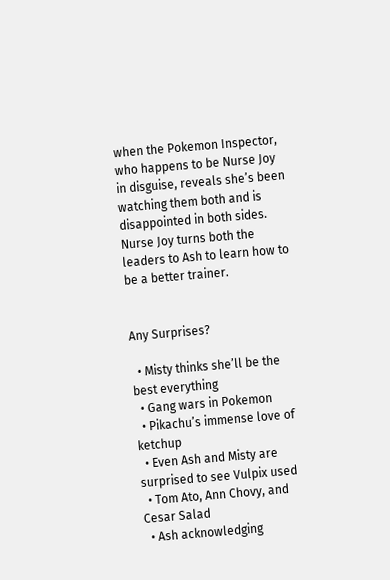when the Pokemon Inspector, who happens to be Nurse Joy in disguise, reveals she’s been watching them both and is disappointed in both sides. Nurse Joy turns both the leaders to Ash to learn how to be a better trainer.


Any Surprises?

  • Misty thinks she’ll be the best everything
  • Gang wars in Pokemon
  • Pikachu’s immense love of ketchup
  • Even Ash and Misty are surprised to see Vulpix used
  • Tom Ato, Ann Chovy, and Cesar Salad
  • Ash acknowledging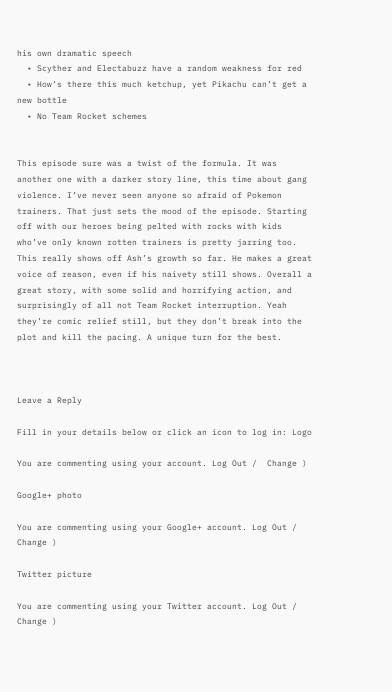his own dramatic speech
  • Scyther and Electabuzz have a random weakness for red
  • How’s there this much ketchup, yet Pikachu can’t get a new bottle
  • No Team Rocket schemes


This episode sure was a twist of the formula. It was another one with a darker story line, this time about gang violence. I’ve never seen anyone so afraid of Pokemon trainers. That just sets the mood of the episode. Starting off with our heroes being pelted with rocks with kids who’ve only known rotten trainers is pretty jarring too. This really shows off Ash’s growth so far. He makes a great voice of reason, even if his naivety still shows. Overall a great story, with some solid and horrifying action, and surprisingly of all not Team Rocket interruption. Yeah they’re comic relief still, but they don’t break into the plot and kill the pacing. A unique turn for the best.



Leave a Reply

Fill in your details below or click an icon to log in: Logo

You are commenting using your account. Log Out /  Change )

Google+ photo

You are commenting using your Google+ account. Log Out /  Change )

Twitter picture

You are commenting using your Twitter account. Log Out /  Change )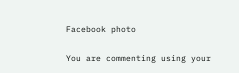Facebook photo

You are commenting using your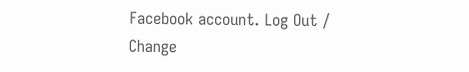Facebook account. Log Out /  Change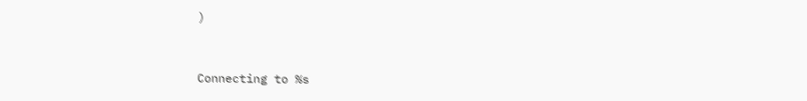)


Connecting to %s